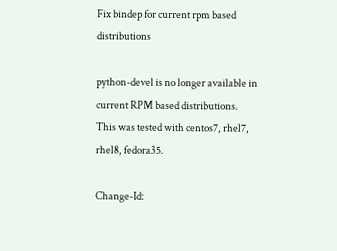Fix bindep for current rpm based distributions

python-devel is no longer available in current RPM based distributions.
This was tested with centos7, rhel7, rhel8, fedora35.

Change-Id: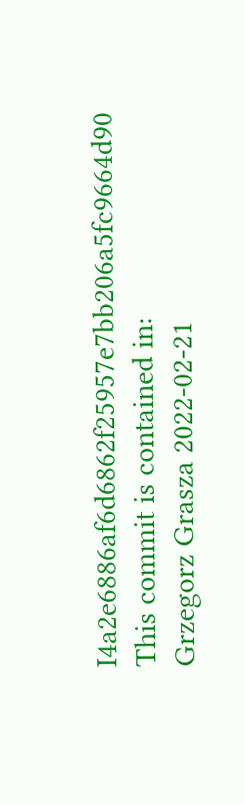I4a2e6886af6d6862f25957e7bb206a5fc9664d90
This commit is contained in:
Grzegorz Grasza 2022-02-21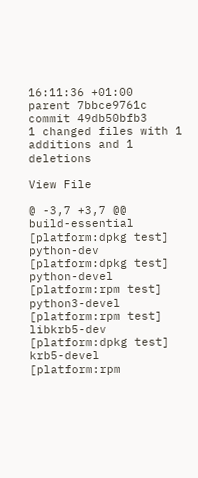16:11:36 +01:00
parent 7bbce9761c
commit 49db50bfb3
1 changed files with 1 additions and 1 deletions

View File

@ -3,7 +3,7 @@
build-essential [platform:dpkg test]
python-dev [platform:dpkg test]
python-devel [platform:rpm test]
python3-devel [platform:rpm test]
libkrb5-dev [platform:dpkg test]
krb5-devel [platform:rpm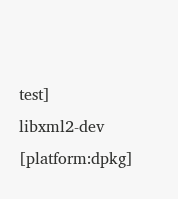test]
libxml2-dev [platform:dpkg]